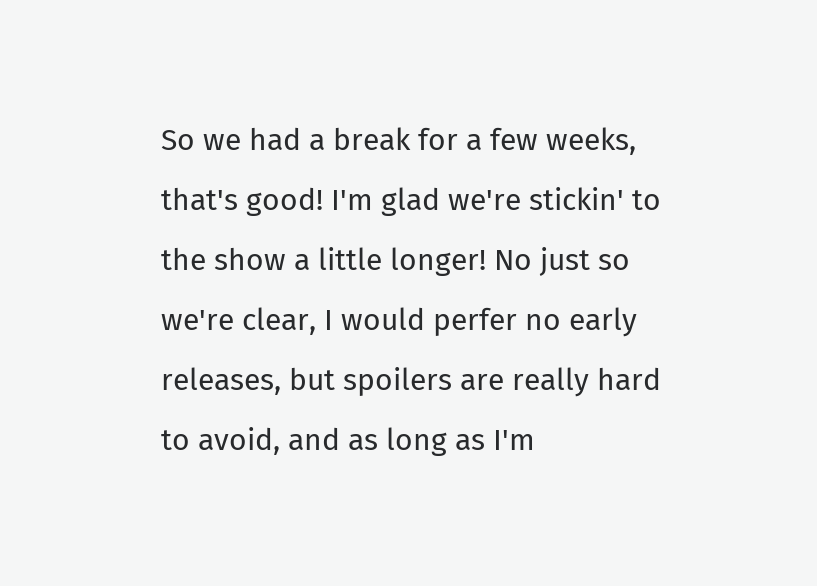So we had a break for a few weeks, that's good! I'm glad we're stickin' to the show a little longer! No just so we're clear, I would perfer no early releases, but spoilers are really hard to avoid, and as long as I'm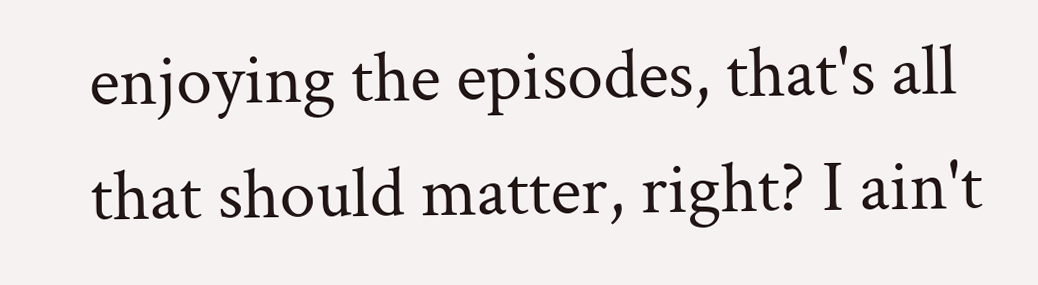enjoying the episodes, that's all that should matter, right? I ain't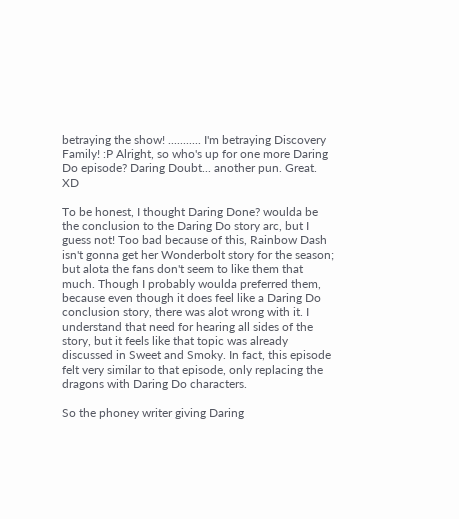betraying the show! ........... I'm betraying Discovery Family! :P Alright, so who's up for one more Daring Do episode? Daring Doubt... another pun. Great. XD

To be honest, I thought Daring Done? woulda be the conclusion to the Daring Do story arc, but I guess not! Too bad because of this, Rainbow Dash isn't gonna get her Wonderbolt story for the season; but alota the fans don't seem to like them that much. Though I probably woulda preferred them, because even though it does feel like a Daring Do conclusion story, there was alot wrong with it. I understand that need for hearing all sides of the story, but it feels like that topic was already discussed in Sweet and Smoky. In fact, this episode felt very similar to that episode, only replacing the dragons with Daring Do characters.

So the phoney writer giving Daring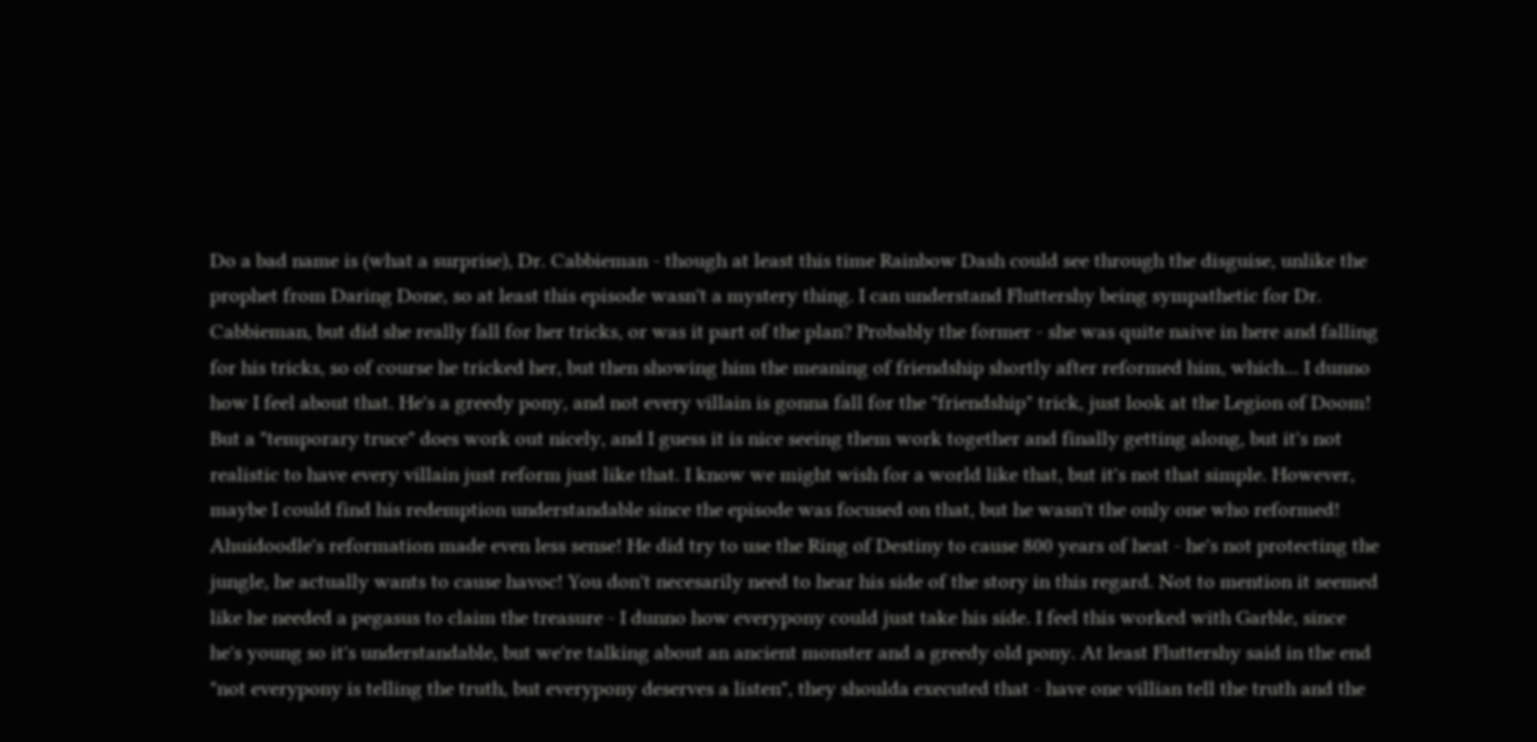Do a bad name is (what a surprise), Dr. Cabbieman - though at least this time Rainbow Dash could see through the disguise, unlike the prophet from Daring Done, so at least this episode wasn't a mystery thing. I can understand Fluttershy being sympathetic for Dr. Cabbieman, but did she really fall for her tricks, or was it part of the plan? Probably the former - she was quite naive in here and falling for his tricks, so of course he tricked her, but then showing him the meaning of friendship shortly after reformed him, which... I dunno how I feel about that. He's a greedy pony, and not every villain is gonna fall for the "friendship" trick, just look at the Legion of Doom! But a "temporary truce" does work out nicely, and I guess it is nice seeing them work together and finally getting along, but it's not realistic to have every villain just reform just like that. I know we might wish for a world like that, but it's not that simple. However, maybe I could find his redemption understandable since the episode was focused on that, but he wasn't the only one who reformed! Ahuidoodle's reformation made even less sense! He did try to use the Ring of Destiny to cause 800 years of heat - he's not protecting the jungle, he actually wants to cause havoc! You don't necesarily need to hear his side of the story in this regard. Not to mention it seemed like he needed a pegasus to claim the treasure - I dunno how everypony could just take his side. I feel this worked with Garble, since he's young so it's understandable, but we're talking about an ancient monster and a greedy old pony. At least Fluttershy said in the end "not everypony is telling the truth, but everypony deserves a listen", they shoulda executed that - have one villian tell the truth and the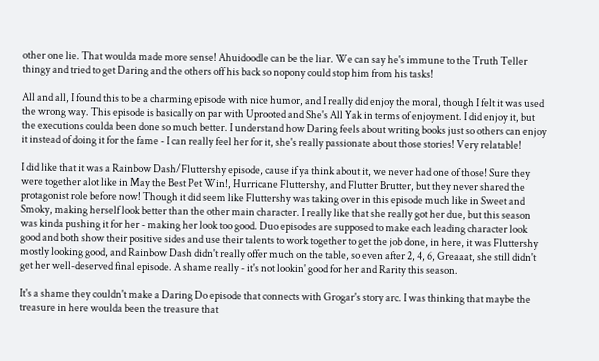other one lie. That woulda made more sense! Ahuidoodle can be the liar. We can say he's immune to the Truth Teller thingy and tried to get Daring and the others off his back so nopony could stop him from his tasks!

All and all, I found this to be a charming episode with nice humor, and I really did enjoy the moral, though I felt it was used the wrong way. This episode is basically on par with Uprooted and She's All Yak in terms of enjoyment. I did enjoy it, but the executions coulda been done so much better. I understand how Daring feels about writing books just so others can enjoy it instead of doing it for the fame - I can really feel her for it, she's really passionate about those stories! Very relatable!

I did like that it was a Rainbow Dash/Fluttershy episode, cause if ya think about it, we never had one of those! Sure they were together alot like in May the Best Pet Win!, Hurricane Fluttershy, and Flutter Brutter, but they never shared the protagonist role before now! Though it did seem like Fluttershy was taking over in this episode much like in Sweet and Smoky, making herself look better than the other main character. I really like that she really got her due, but this season was kinda pushing it for her - making her look too good. Duo episodes are supposed to make each leading character look good and both show their positive sides and use their talents to work together to get the job done, in here, it was Fluttershy mostly looking good, and Rainbow Dash didn't really offer much on the table, so even after 2, 4, 6, Greaaat, she still didn't get her well-deserved final episode. A shame really - it's not lookin' good for her and Rarity this season.

It's a shame they couldn't make a Daring Do episode that connects with Grogar's story arc. I was thinking that maybe the treasure in here woulda been the treasure that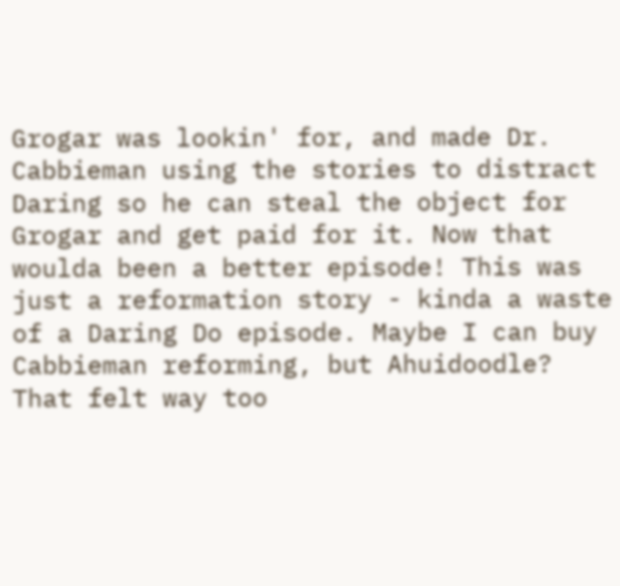Grogar was lookin' for, and made Dr. Cabbieman using the stories to distract Daring so he can steal the object for Grogar and get paid for it. Now that woulda been a better episode! This was just a reformation story - kinda a waste of a Daring Do episode. Maybe I can buy Cabbieman reforming, but Ahuidoodle? That felt way too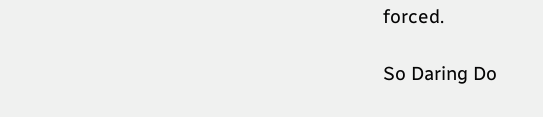forced.

So Daring Do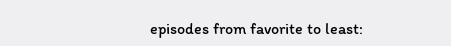episodes from favorite to least: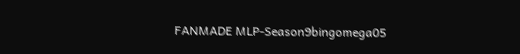FANMADE MLP-Season9bingomega05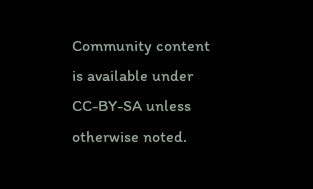Community content is available under CC-BY-SA unless otherwise noted.